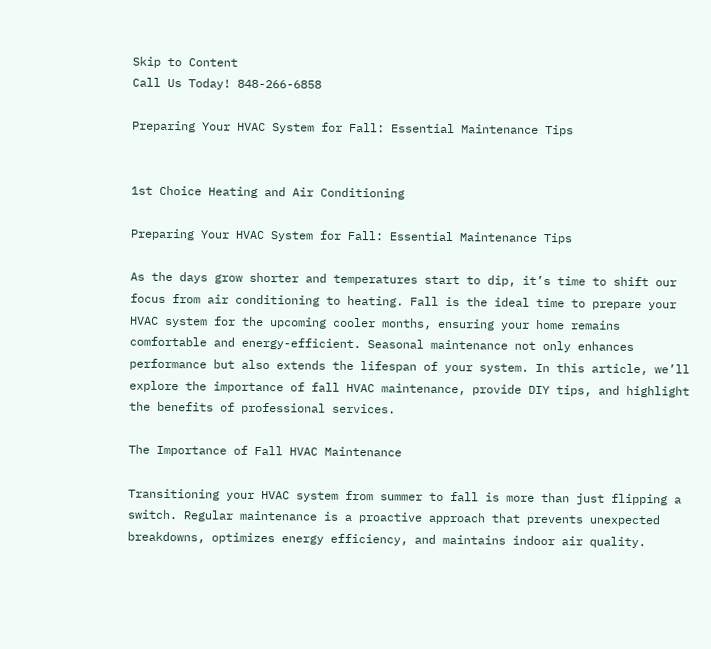Skip to Content
Call Us Today! 848-266-6858

Preparing Your HVAC System for Fall: Essential Maintenance Tips


1st Choice Heating and Air Conditioning

Preparing Your HVAC System for Fall: Essential Maintenance Tips

As the days grow shorter and temperatures start to dip, it’s time to shift our focus from air conditioning to heating. Fall is the ideal time to prepare your HVAC system for the upcoming cooler months, ensuring your home remains comfortable and energy-efficient. Seasonal maintenance not only enhances performance but also extends the lifespan of your system. In this article, we’ll explore the importance of fall HVAC maintenance, provide DIY tips, and highlight the benefits of professional services.

The Importance of Fall HVAC Maintenance

Transitioning your HVAC system from summer to fall is more than just flipping a switch. Regular maintenance is a proactive approach that prevents unexpected breakdowns, optimizes energy efficiency, and maintains indoor air quality.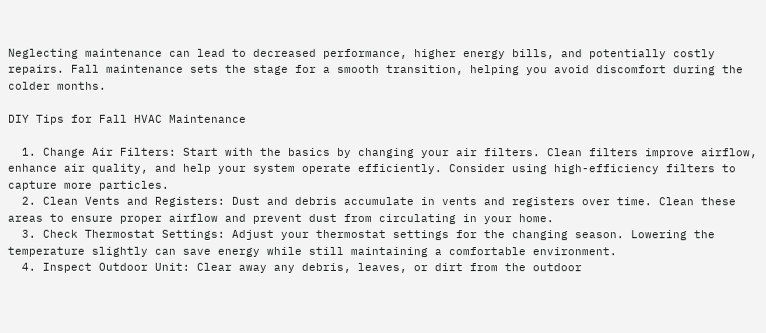Neglecting maintenance can lead to decreased performance, higher energy bills, and potentially costly repairs. Fall maintenance sets the stage for a smooth transition, helping you avoid discomfort during the colder months.

DIY Tips for Fall HVAC Maintenance

  1. Change Air Filters: Start with the basics by changing your air filters. Clean filters improve airflow, enhance air quality, and help your system operate efficiently. Consider using high-efficiency filters to capture more particles.
  2. Clean Vents and Registers: Dust and debris accumulate in vents and registers over time. Clean these areas to ensure proper airflow and prevent dust from circulating in your home.
  3. Check Thermostat Settings: Adjust your thermostat settings for the changing season. Lowering the temperature slightly can save energy while still maintaining a comfortable environment.
  4. Inspect Outdoor Unit: Clear away any debris, leaves, or dirt from the outdoor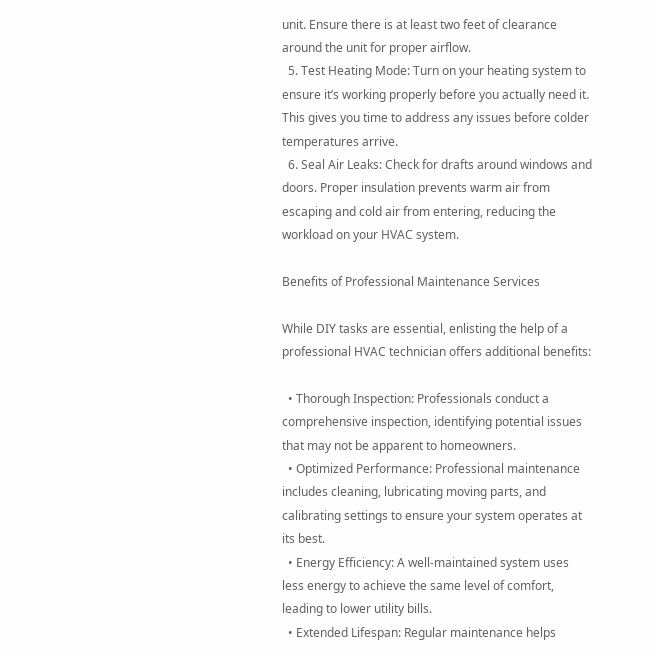unit. Ensure there is at least two feet of clearance around the unit for proper airflow.
  5. Test Heating Mode: Turn on your heating system to ensure it’s working properly before you actually need it. This gives you time to address any issues before colder temperatures arrive.
  6. Seal Air Leaks: Check for drafts around windows and doors. Proper insulation prevents warm air from escaping and cold air from entering, reducing the workload on your HVAC system.

Benefits of Professional Maintenance Services

While DIY tasks are essential, enlisting the help of a professional HVAC technician offers additional benefits:

  • Thorough Inspection: Professionals conduct a comprehensive inspection, identifying potential issues that may not be apparent to homeowners.
  • Optimized Performance: Professional maintenance includes cleaning, lubricating moving parts, and calibrating settings to ensure your system operates at its best.
  • Energy Efficiency: A well-maintained system uses less energy to achieve the same level of comfort, leading to lower utility bills.
  • Extended Lifespan: Regular maintenance helps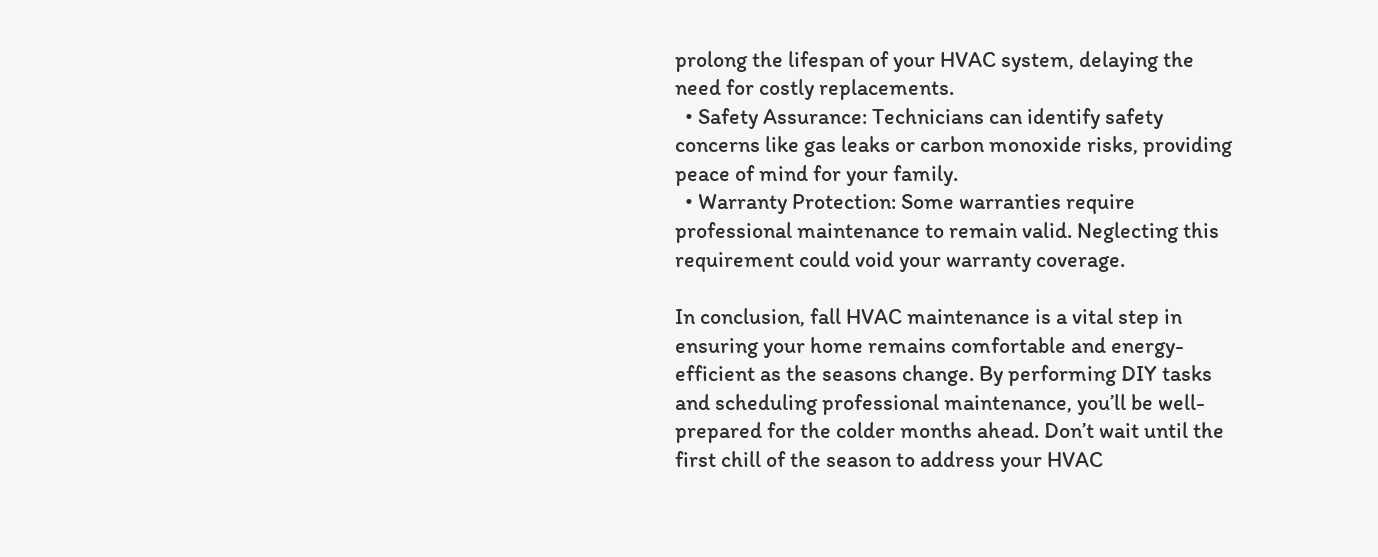prolong the lifespan of your HVAC system, delaying the need for costly replacements.
  • Safety Assurance: Technicians can identify safety concerns like gas leaks or carbon monoxide risks, providing peace of mind for your family.
  • Warranty Protection: Some warranties require professional maintenance to remain valid. Neglecting this requirement could void your warranty coverage.

In conclusion, fall HVAC maintenance is a vital step in ensuring your home remains comfortable and energy-efficient as the seasons change. By performing DIY tasks and scheduling professional maintenance, you’ll be well-prepared for the colder months ahead. Don’t wait until the first chill of the season to address your HVAC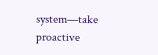system—take proactive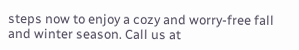steps now to enjoy a cozy and worry-free fall and winter season. Call us at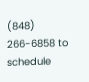(848) 266-6858 to schedule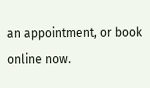an appointment, or book online now.